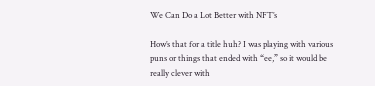We Can Do a Lot Better with NFT’s

How’s that for a title huh? I was playing with various puns or things that ended with “ee,” so it would be really clever with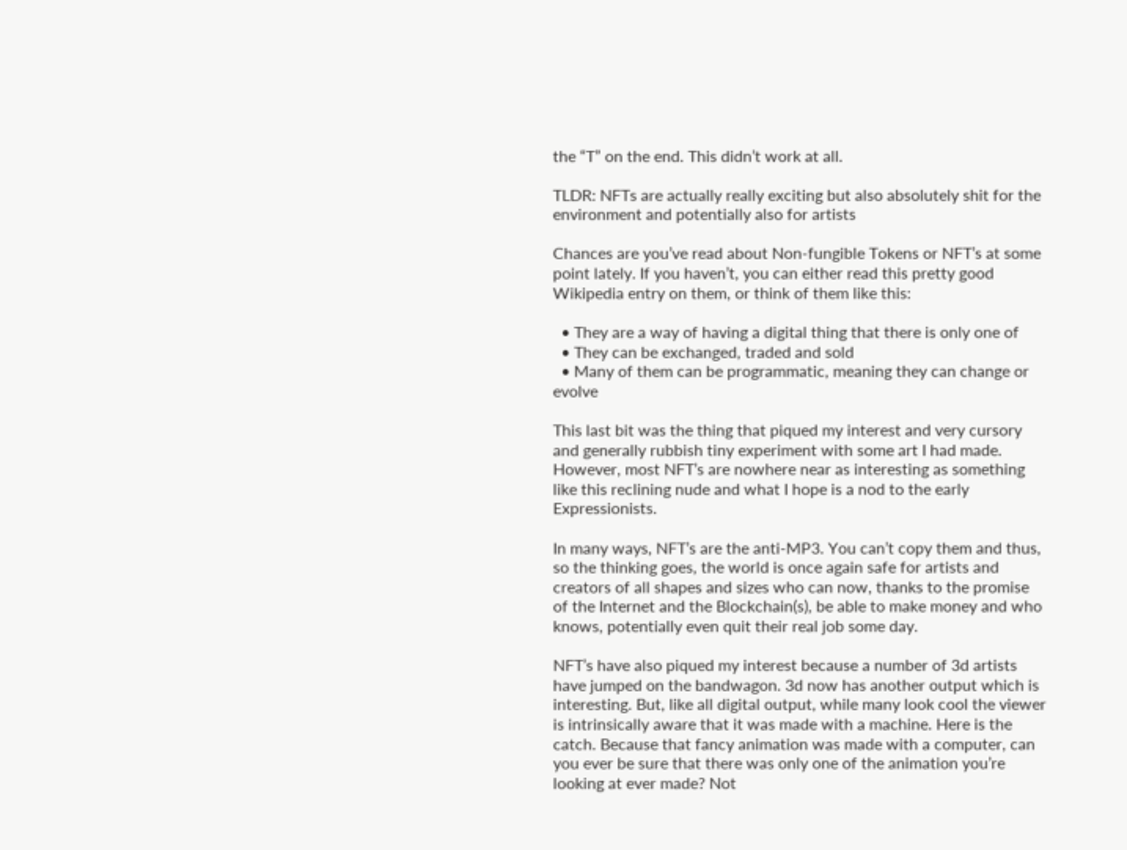the “T” on the end. This didn’t work at all.

TLDR: NFTs are actually really exciting but also absolutely shit for the environment and potentially also for artists

Chances are you’ve read about Non-fungible Tokens or NFT’s at some point lately. If you haven’t, you can either read this pretty good Wikipedia entry on them, or think of them like this:

  • They are a way of having a digital thing that there is only one of
  • They can be exchanged, traded and sold
  • Many of them can be programmatic, meaning they can change or evolve

This last bit was the thing that piqued my interest and very cursory and generally rubbish tiny experiment with some art I had made. However, most NFT’s are nowhere near as interesting as something like this reclining nude and what I hope is a nod to the early Expressionists.

In many ways, NFT’s are the anti-MP3. You can’t copy them and thus, so the thinking goes, the world is once again safe for artists and creators of all shapes and sizes who can now, thanks to the promise of the Internet and the Blockchain(s), be able to make money and who knows, potentially even quit their real job some day.

NFT’s have also piqued my interest because a number of 3d artists have jumped on the bandwagon. 3d now has another output which is interesting. But, like all digital output, while many look cool the viewer is intrinsically aware that it was made with a machine. Here is the catch. Because that fancy animation was made with a computer, can you ever be sure that there was only one of the animation you’re looking at ever made? Not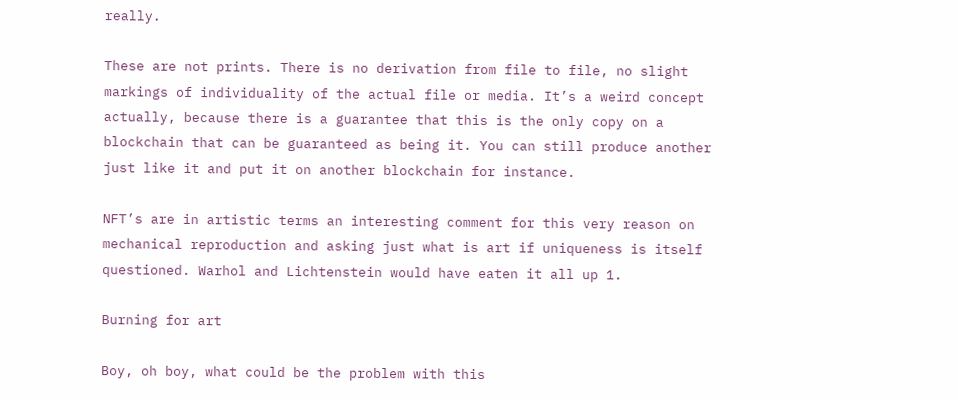really.

These are not prints. There is no derivation from file to file, no slight markings of individuality of the actual file or media. It’s a weird concept actually, because there is a guarantee that this is the only copy on a blockchain that can be guaranteed as being it. You can still produce another just like it and put it on another blockchain for instance.

NFT’s are in artistic terms an interesting comment for this very reason on mechanical reproduction and asking just what is art if uniqueness is itself questioned. Warhol and Lichtenstein would have eaten it all up 1.

Burning for art

Boy, oh boy, what could be the problem with this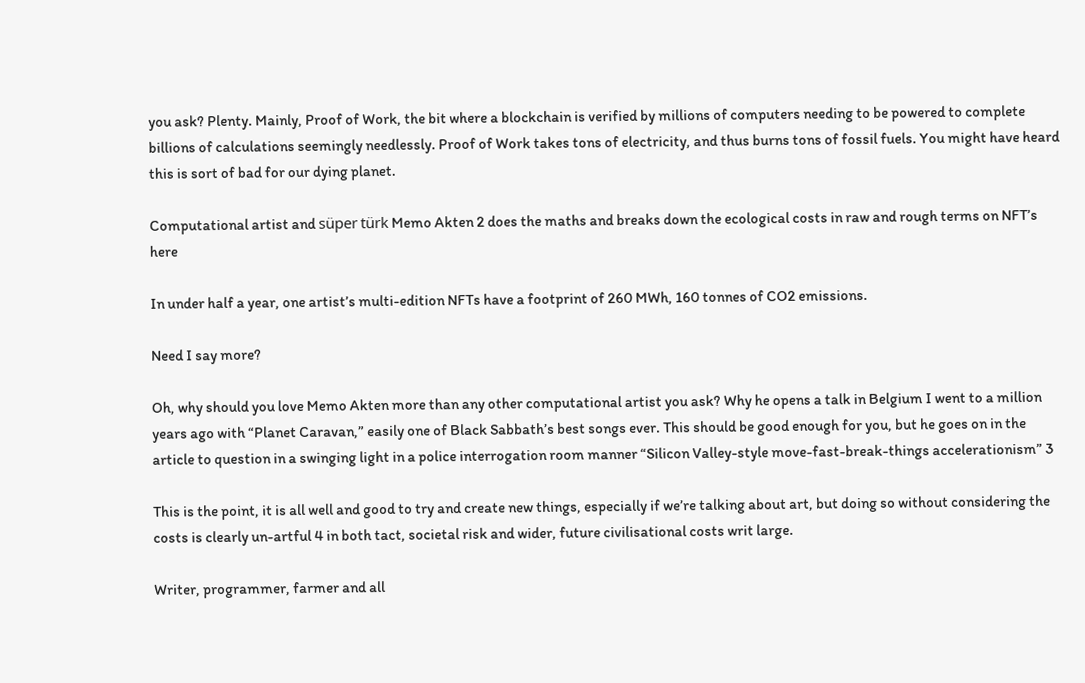you ask? Plenty. Mainly, Proof of Work, the bit where a blockchain is verified by millions of computers needing to be powered to complete billions of calculations seemingly needlessly. Proof of Work takes tons of electricity, and thus burns tons of fossil fuels. You might have heard this is sort of bad for our dying planet.

Computational artist and süper türk Memo Akten 2 does the maths and breaks down the ecological costs in raw and rough terms on NFT’s here

In under half a year, one artist’s multi-edition NFTs have a footprint of 260 MWh, 160 tonnes of CO2 emissions.

Need I say more?

Oh, why should you love Memo Akten more than any other computational artist you ask? Why he opens a talk in Belgium I went to a million years ago with “Planet Caravan,” easily one of Black Sabbath’s best songs ever. This should be good enough for you, but he goes on in the article to question in a swinging light in a police interrogation room manner “Silicon Valley-style move-fast-break-things accelerationism” 3

This is the point, it is all well and good to try and create new things, especially if we’re talking about art, but doing so without considering the costs is clearly un-artful 4 in both tact, societal risk and wider, future civilisational costs writ large.

Writer, programmer, farmer and all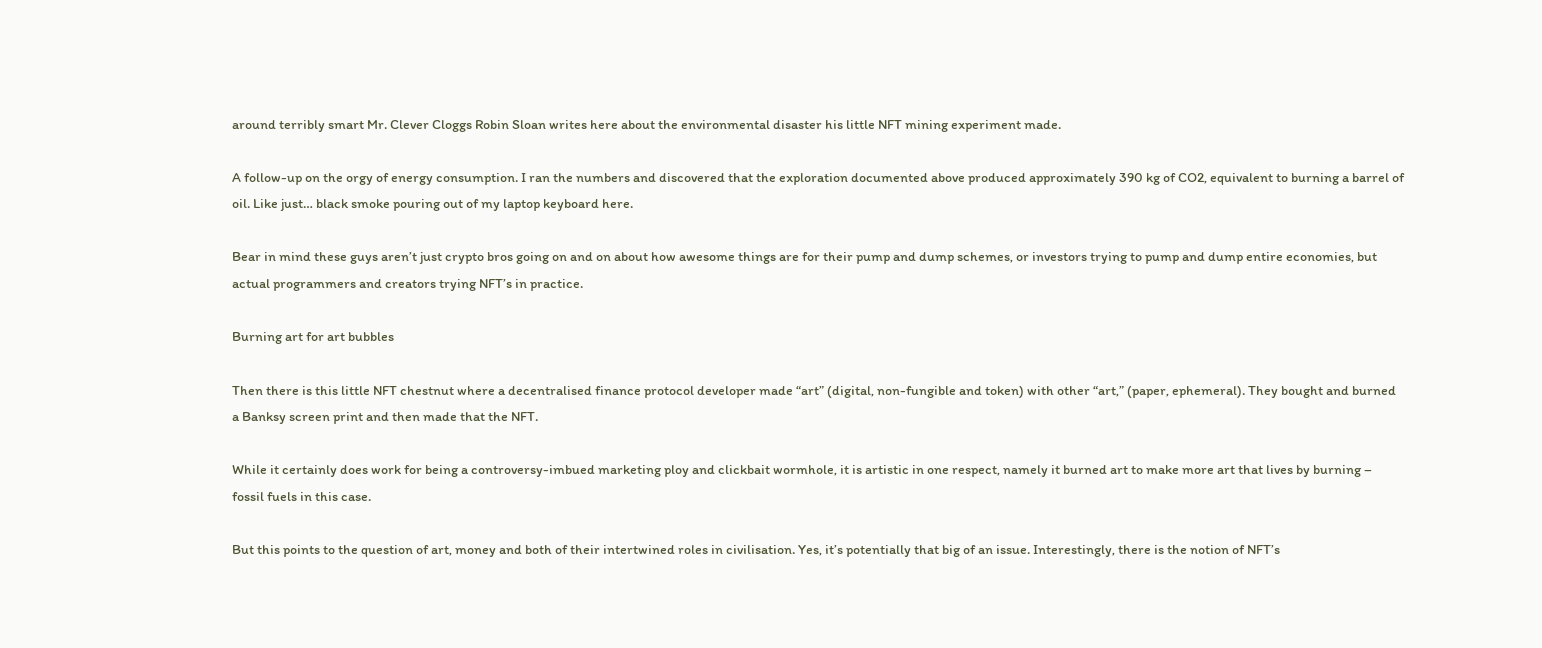around terribly smart Mr. Clever Cloggs Robin Sloan writes here about the environmental disaster his little NFT mining experiment made.

A follow-up on the orgy of energy consumption. I ran the numbers and discovered that the exploration documented above produced approximately 390 kg of CO2, equivalent to burning a barrel of oil. Like just… black smoke pouring out of my laptop keyboard here.

Bear in mind these guys aren’t just crypto bros going on and on about how awesome things are for their pump and dump schemes, or investors trying to pump and dump entire economies, but actual programmers and creators trying NFT’s in practice.

Burning art for art bubbles

Then there is this little NFT chestnut where a decentralised finance protocol developer made “art” (digital, non-fungible and token) with other “art,” (paper, ephemeral). They bought and burned a Banksy screen print and then made that the NFT.

While it certainly does work for being a controversy-imbued marketing ploy and clickbait wormhole, it is artistic in one respect, namely it burned art to make more art that lives by burning – fossil fuels in this case.

But this points to the question of art, money and both of their intertwined roles in civilisation. Yes, it’s potentially that big of an issue. Interestingly, there is the notion of NFT’s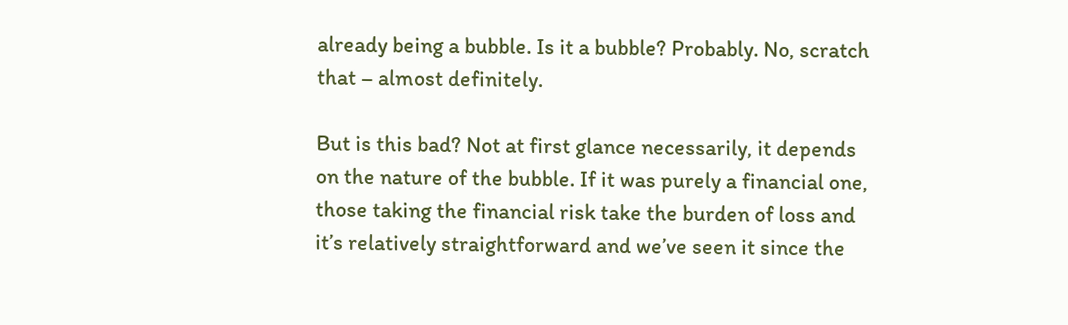already being a bubble. Is it a bubble? Probably. No, scratch that – almost definitely.

But is this bad? Not at first glance necessarily, it depends on the nature of the bubble. If it was purely a financial one, those taking the financial risk take the burden of loss and it’s relatively straightforward and we’ve seen it since the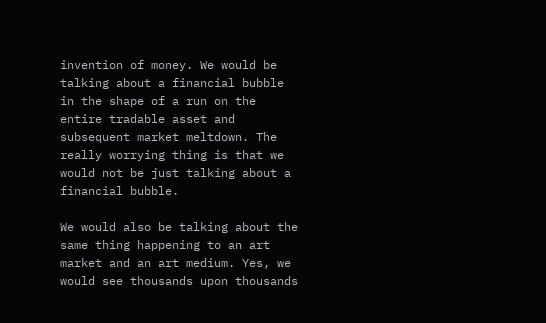invention of money. We would be talking about a financial bubble in the shape of a run on the entire tradable asset and subsequent market meltdown. The really worrying thing is that we would not be just talking about a financial bubble.

We would also be talking about the same thing happening to an art market and an art medium. Yes, we would see thousands upon thousands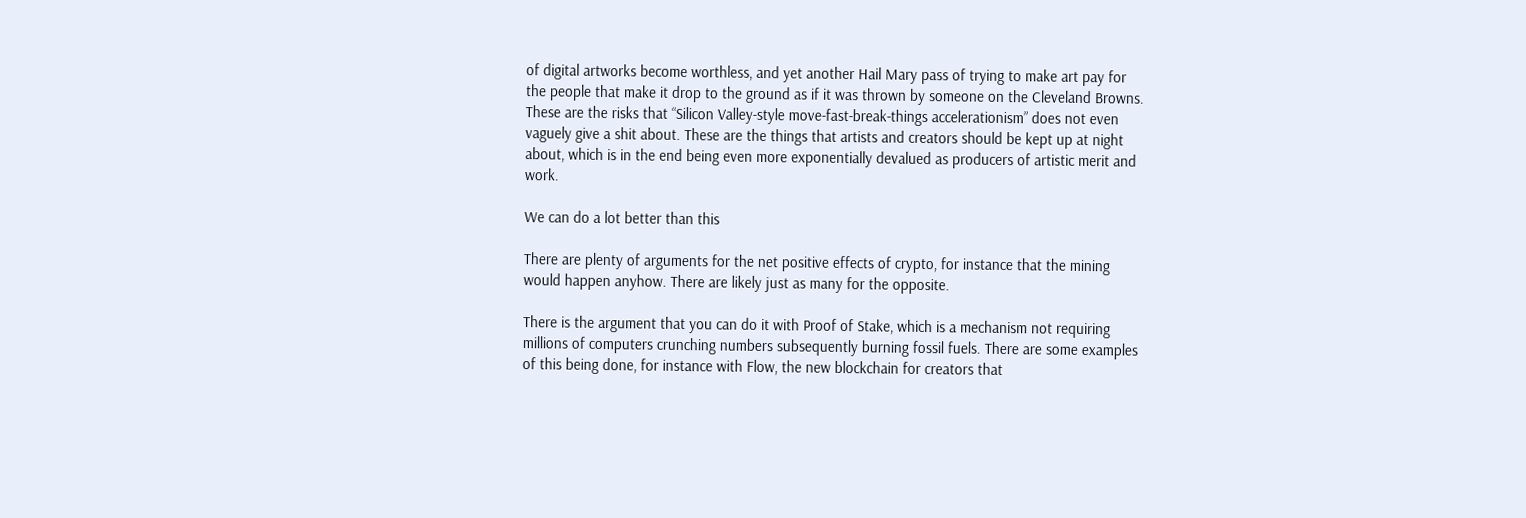of digital artworks become worthless, and yet another Hail Mary pass of trying to make art pay for the people that make it drop to the ground as if it was thrown by someone on the Cleveland Browns. These are the risks that “Silicon Valley-style move-fast-break-things accelerationism” does not even vaguely give a shit about. These are the things that artists and creators should be kept up at night about, which is in the end being even more exponentially devalued as producers of artistic merit and work.

We can do a lot better than this

There are plenty of arguments for the net positive effects of crypto, for instance that the mining would happen anyhow. There are likely just as many for the opposite.

There is the argument that you can do it with Proof of Stake, which is a mechanism not requiring millions of computers crunching numbers subsequently burning fossil fuels. There are some examples of this being done, for instance with Flow, the new blockchain for creators that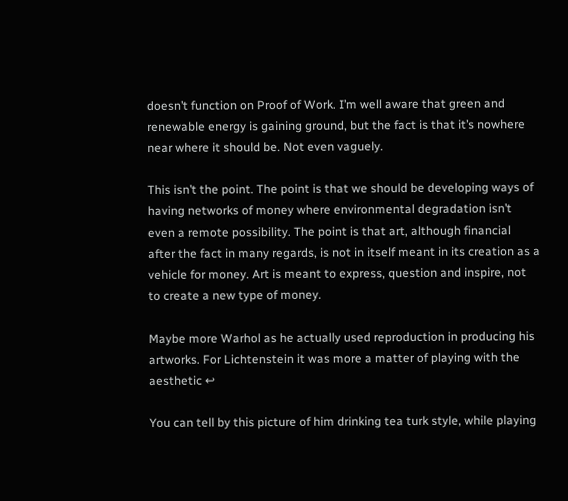doesn’t function on Proof of Work. I’m well aware that green and renewable energy is gaining ground, but the fact is that it’s nowhere near where it should be. Not even vaguely.

This isn’t the point. The point is that we should be developing ways of having networks of money where environmental degradation isn’t even a remote possibility. The point is that art, although financial after the fact in many regards, is not in itself meant in its creation as a vehicle for money. Art is meant to express, question and inspire, not to create a new type of money.

Maybe more Warhol as he actually used reproduction in producing his artworks. For Lichtenstein it was more a matter of playing with the aesthetic ↩

You can tell by this picture of him drinking tea turk style, while playing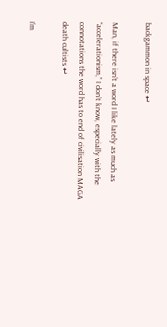backgammon in space ↩

Man, if there isn’t a word I like lately as much as “accelerationism,” I don’t know, especially with the connotations the word has to end of civilisation MAGA death cultists ↩

I’m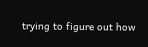trying to figure out how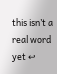this isn’t a real word yet ↩